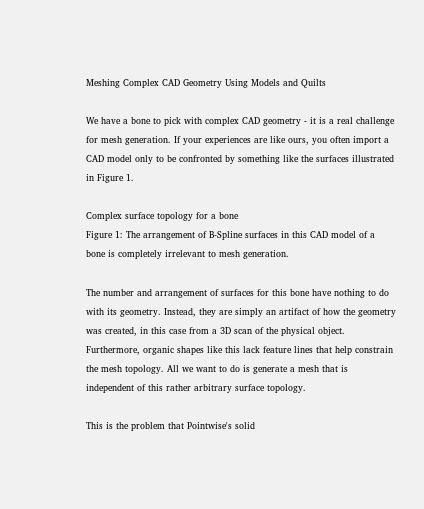Meshing Complex CAD Geometry Using Models and Quilts

We have a bone to pick with complex CAD geometry - it is a real challenge for mesh generation. If your experiences are like ours, you often import a CAD model only to be confronted by something like the surfaces illustrated in Figure 1.

Complex surface topology for a bone
Figure 1: The arrangement of B-Spline surfaces in this CAD model of a bone is completely irrelevant to mesh generation.

The number and arrangement of surfaces for this bone have nothing to do with its geometry. Instead, they are simply an artifact of how the geometry was created, in this case from a 3D scan of the physical object. Furthermore, organic shapes like this lack feature lines that help constrain the mesh topology. All we want to do is generate a mesh that is independent of this rather arbitrary surface topology.

This is the problem that Pointwise's solid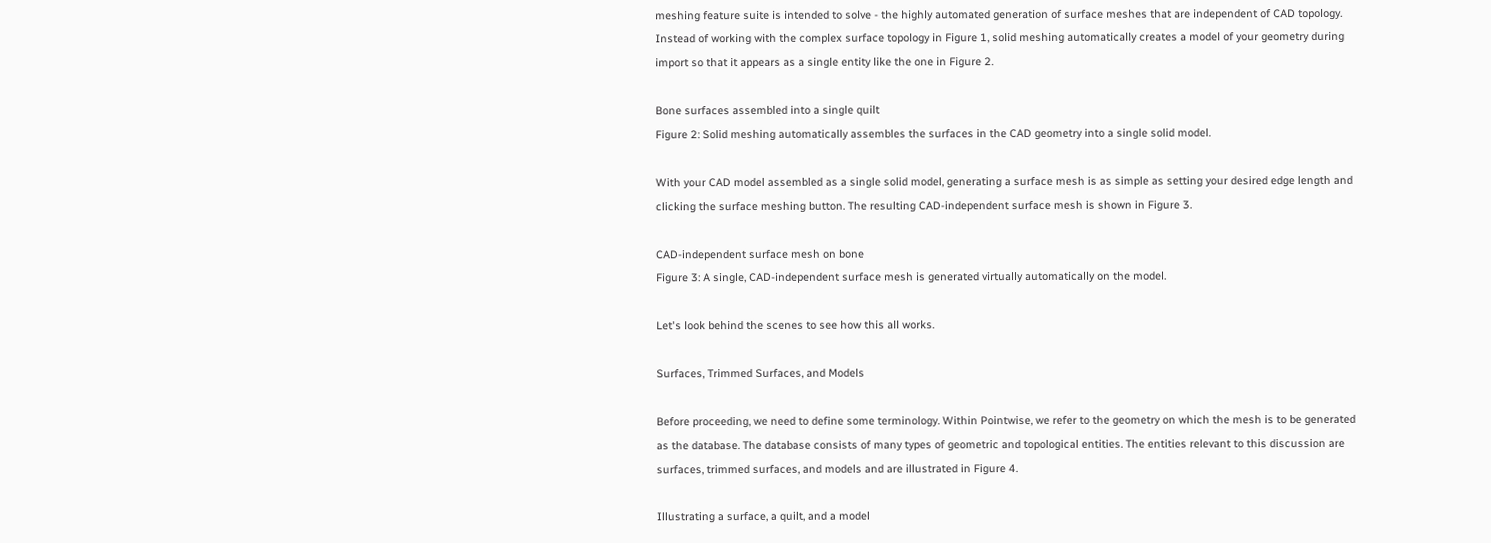meshing feature suite is intended to solve - the highly automated generation of surface meshes that are independent of CAD topology. Instead of working with the complex surface topology in Figure 1, solid meshing automatically creates a model of your geometry during import so that it appears as a single entity like the one in Figure 2.

Bone surfaces assembled into a single quilt
Figure 2: Solid meshing automatically assembles the surfaces in the CAD geometry into a single solid model.

With your CAD model assembled as a single solid model, generating a surface mesh is as simple as setting your desired edge length and clicking the surface meshing button. The resulting CAD-independent surface mesh is shown in Figure 3.

CAD-independent surface mesh on bone
Figure 3: A single, CAD-independent surface mesh is generated virtually automatically on the model.

Let's look behind the scenes to see how this all works.

Surfaces, Trimmed Surfaces, and Models

Before proceeding, we need to define some terminology. Within Pointwise, we refer to the geometry on which the mesh is to be generated as the database. The database consists of many types of geometric and topological entities. The entities relevant to this discussion are surfaces, trimmed surfaces, and models and are illustrated in Figure 4.

Illustrating a surface, a quilt, and a model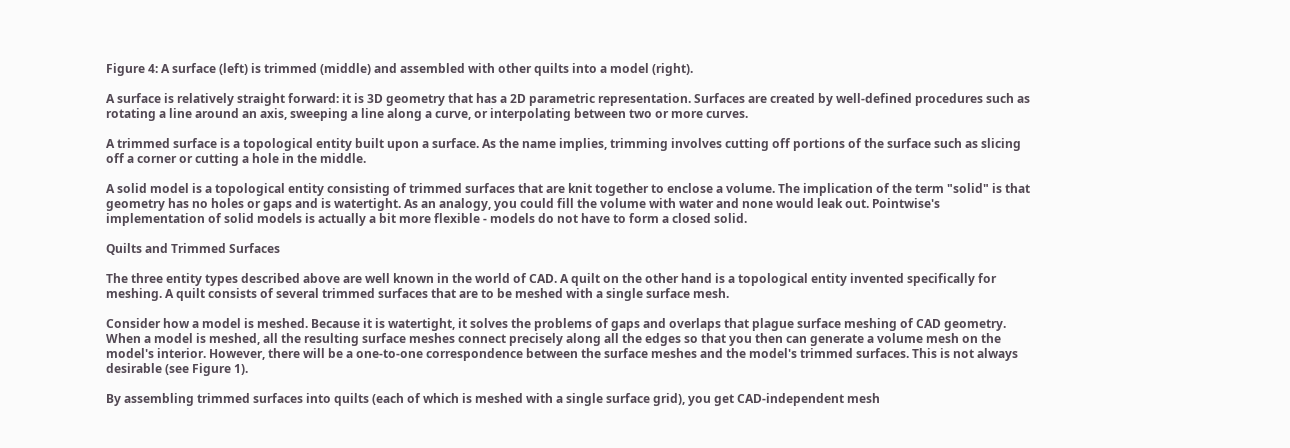Figure 4: A surface (left) is trimmed (middle) and assembled with other quilts into a model (right).

A surface is relatively straight forward: it is 3D geometry that has a 2D parametric representation. Surfaces are created by well-defined procedures such as rotating a line around an axis, sweeping a line along a curve, or interpolating between two or more curves.

A trimmed surface is a topological entity built upon a surface. As the name implies, trimming involves cutting off portions of the surface such as slicing off a corner or cutting a hole in the middle.

A solid model is a topological entity consisting of trimmed surfaces that are knit together to enclose a volume. The implication of the term "solid" is that geometry has no holes or gaps and is watertight. As an analogy, you could fill the volume with water and none would leak out. Pointwise's implementation of solid models is actually a bit more flexible - models do not have to form a closed solid.

Quilts and Trimmed Surfaces

The three entity types described above are well known in the world of CAD. A quilt on the other hand is a topological entity invented specifically for meshing. A quilt consists of several trimmed surfaces that are to be meshed with a single surface mesh.

Consider how a model is meshed. Because it is watertight, it solves the problems of gaps and overlaps that plague surface meshing of CAD geometry. When a model is meshed, all the resulting surface meshes connect precisely along all the edges so that you then can generate a volume mesh on the model's interior. However, there will be a one-to-one correspondence between the surface meshes and the model's trimmed surfaces. This is not always desirable (see Figure 1).

By assembling trimmed surfaces into quilts (each of which is meshed with a single surface grid), you get CAD-independent mesh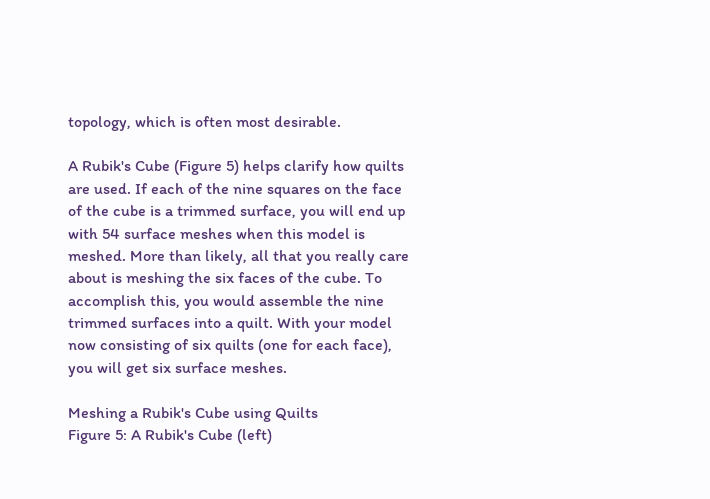topology, which is often most desirable.

A Rubik's Cube (Figure 5) helps clarify how quilts are used. If each of the nine squares on the face of the cube is a trimmed surface, you will end up with 54 surface meshes when this model is meshed. More than likely, all that you really care about is meshing the six faces of the cube. To accomplish this, you would assemble the nine trimmed surfaces into a quilt. With your model now consisting of six quilts (one for each face), you will get six surface meshes.

Meshing a Rubik's Cube using Quilts
Figure 5: A Rubik's Cube (left)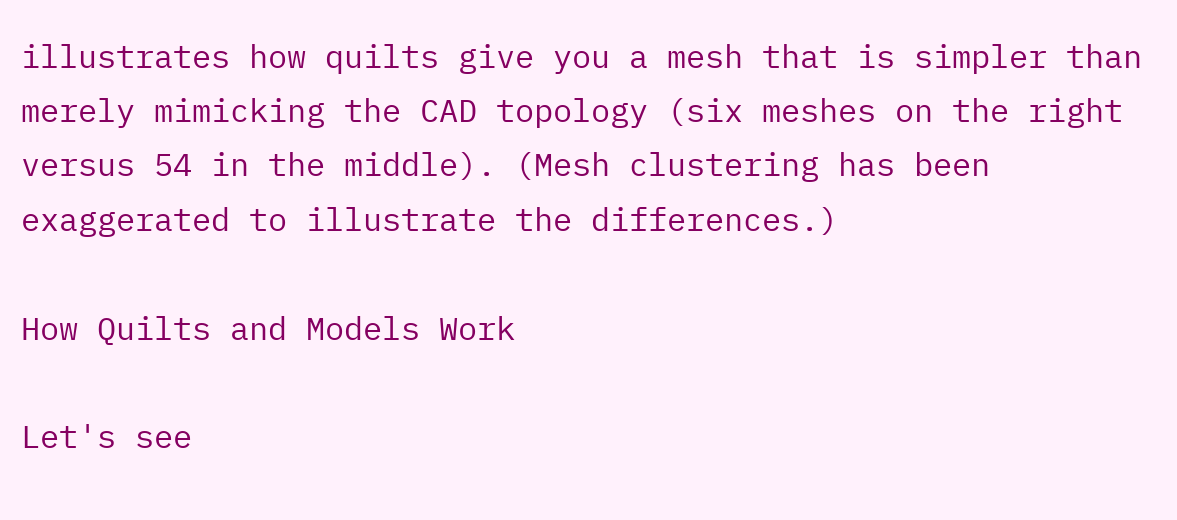illustrates how quilts give you a mesh that is simpler than merely mimicking the CAD topology (six meshes on the right versus 54 in the middle). (Mesh clustering has been exaggerated to illustrate the differences.)

How Quilts and Models Work

Let's see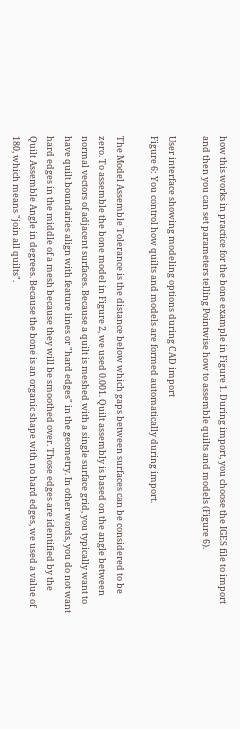how this works in practice for the bone example in Figure 1. During import, you choose the IGES file to import and then you can set parameters telling Pointwise how to assemble quilts and models (Figure 6).

User interface showing modeling options during CAD import
Figure 6: You control how quilts and models are formed automatically during import.

The Model Assemble Tolerance is the distance below which gaps between surfaces can be considered to be zero. To assemble the bone model in Figure 2, we used 0.001. Quilt assembly is based on the angle between normal vectors of adjacent surfaces. Because a quilt is meshed with a single surface grid, you typically want to have quilt boundaries align with feature lines or "hard edges" in the geometry. In other words, you do not want hard edges in the middle of a mesh because they will be smoothed over. Those edges are identified by the Quilt Assemble Angle in degrees. Because the bone is an organic shape with no hard edges, we used a value of 180, which means "join all quilts".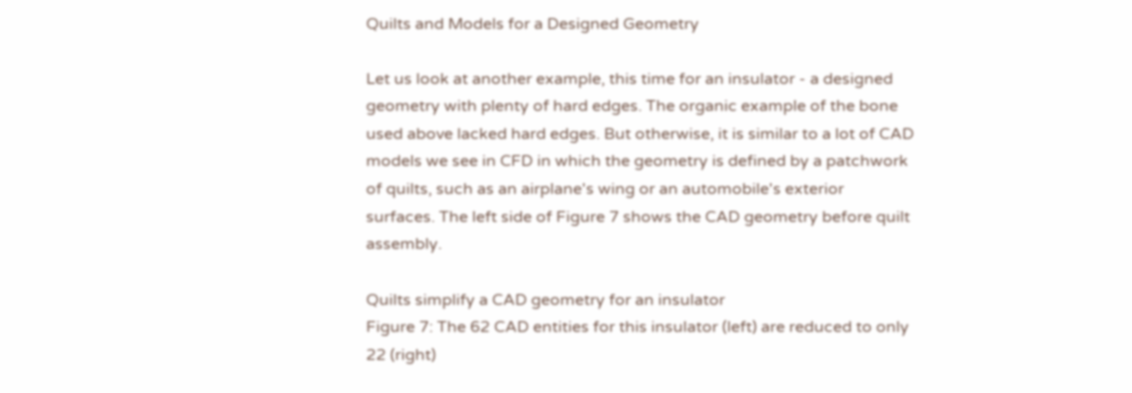Quilts and Models for a Designed Geometry

Let us look at another example, this time for an insulator - a designed geometry with plenty of hard edges. The organic example of the bone used above lacked hard edges. But otherwise, it is similar to a lot of CAD models we see in CFD in which the geometry is defined by a patchwork of quilts, such as an airplane's wing or an automobile's exterior surfaces. The left side of Figure 7 shows the CAD geometry before quilt assembly.

Quilts simplify a CAD geometry for an insulator
Figure 7: The 62 CAD entities for this insulator (left) are reduced to only 22 (right)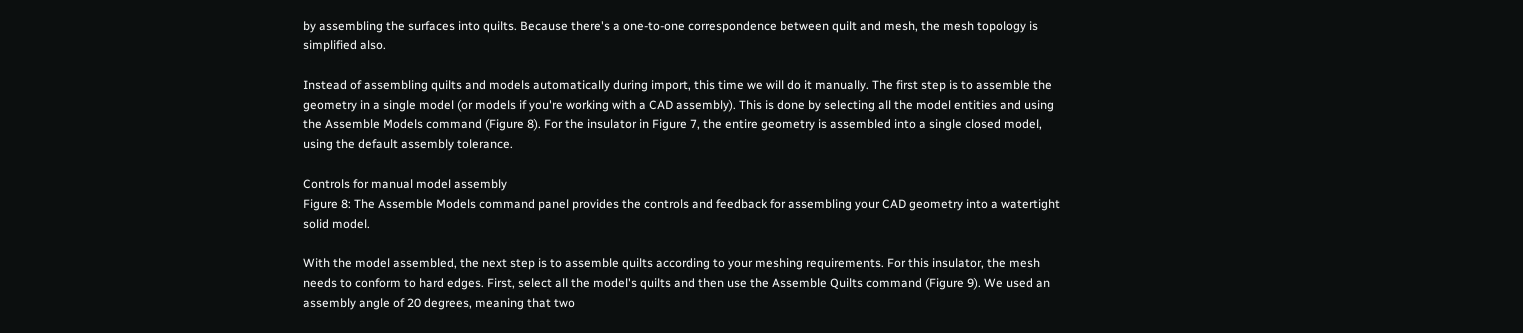by assembling the surfaces into quilts. Because there's a one-to-one correspondence between quilt and mesh, the mesh topology is simplified also.

Instead of assembling quilts and models automatically during import, this time we will do it manually. The first step is to assemble the geometry in a single model (or models if you're working with a CAD assembly). This is done by selecting all the model entities and using the Assemble Models command (Figure 8). For the insulator in Figure 7, the entire geometry is assembled into a single closed model, using the default assembly tolerance.

Controls for manual model assembly
Figure 8: The Assemble Models command panel provides the controls and feedback for assembling your CAD geometry into a watertight solid model.

With the model assembled, the next step is to assemble quilts according to your meshing requirements. For this insulator, the mesh needs to conform to hard edges. First, select all the model's quilts and then use the Assemble Quilts command (Figure 9). We used an assembly angle of 20 degrees, meaning that two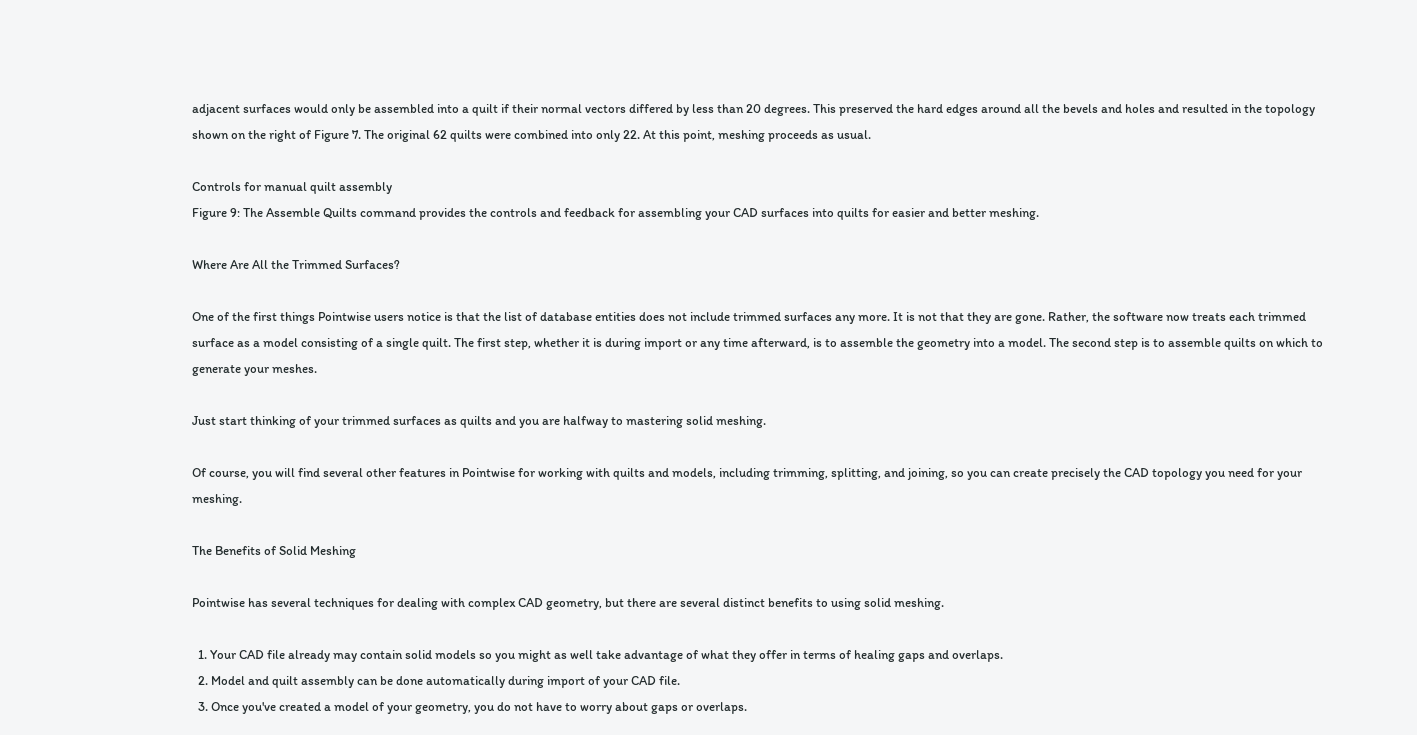adjacent surfaces would only be assembled into a quilt if their normal vectors differed by less than 20 degrees. This preserved the hard edges around all the bevels and holes and resulted in the topology shown on the right of Figure 7. The original 62 quilts were combined into only 22. At this point, meshing proceeds as usual.

Controls for manual quilt assembly
Figure 9: The Assemble Quilts command provides the controls and feedback for assembling your CAD surfaces into quilts for easier and better meshing.

Where Are All the Trimmed Surfaces?

One of the first things Pointwise users notice is that the list of database entities does not include trimmed surfaces any more. It is not that they are gone. Rather, the software now treats each trimmed surface as a model consisting of a single quilt. The first step, whether it is during import or any time afterward, is to assemble the geometry into a model. The second step is to assemble quilts on which to generate your meshes.

Just start thinking of your trimmed surfaces as quilts and you are halfway to mastering solid meshing.

Of course, you will find several other features in Pointwise for working with quilts and models, including trimming, splitting, and joining, so you can create precisely the CAD topology you need for your meshing.

The Benefits of Solid Meshing

Pointwise has several techniques for dealing with complex CAD geometry, but there are several distinct benefits to using solid meshing.

  1. Your CAD file already may contain solid models so you might as well take advantage of what they offer in terms of healing gaps and overlaps.
  2. Model and quilt assembly can be done automatically during import of your CAD file.
  3. Once you've created a model of your geometry, you do not have to worry about gaps or overlaps.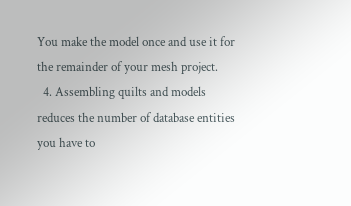You make the model once and use it for the remainder of your mesh project.
  4. Assembling quilts and models reduces the number of database entities you have to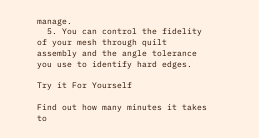manage.
  5. You can control the fidelity of your mesh through quilt assembly and the angle tolerance you use to identify hard edges.

Try it For Yourself

Find out how many minutes it takes to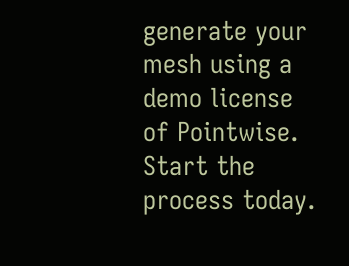generate your mesh using a demo license of Pointwise. Start the process today.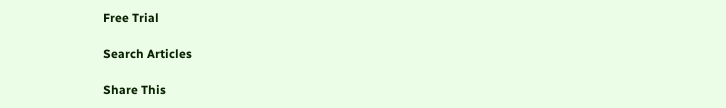Free Trial

Search Articles

Share This